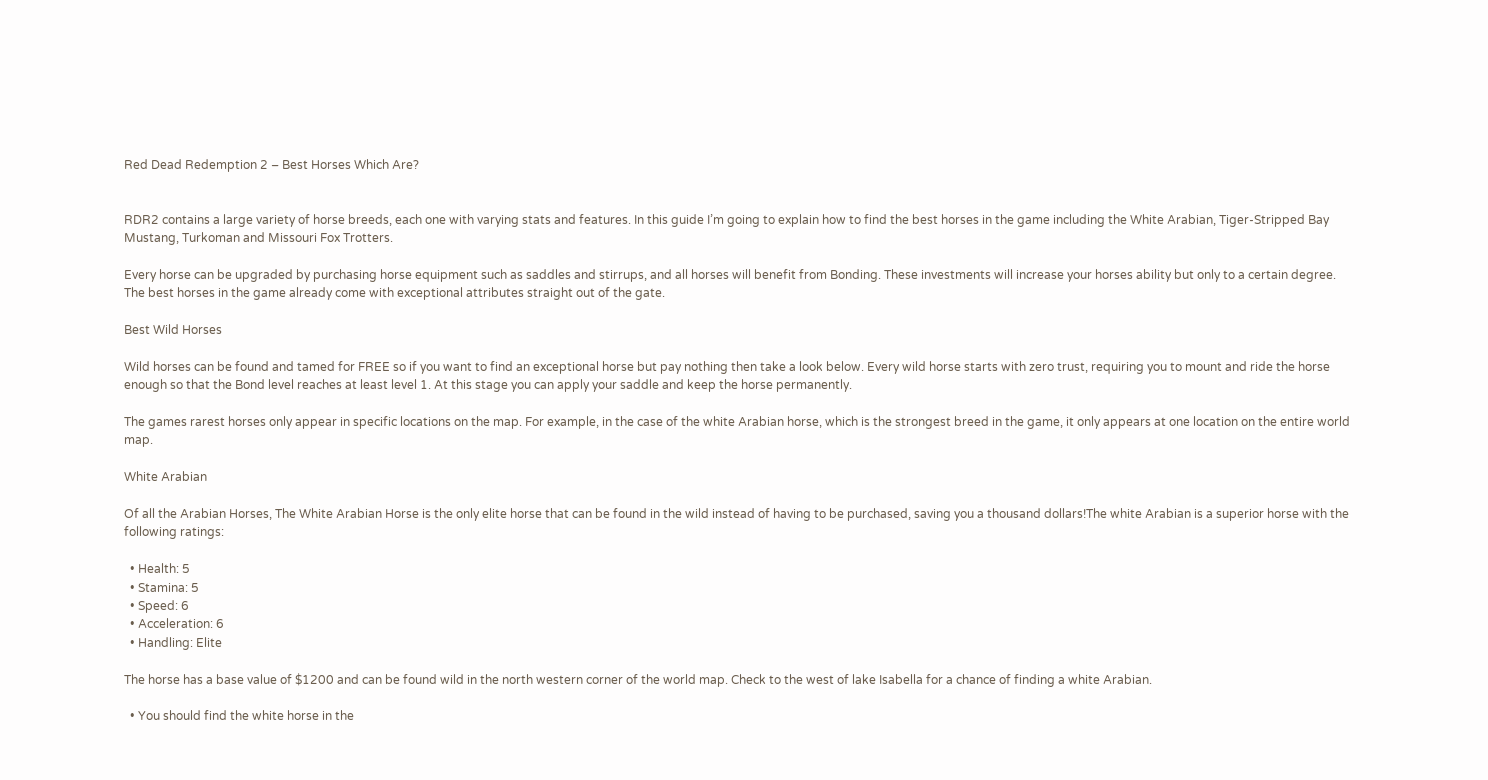Red Dead Redemption 2 – Best Horses Which Are?


RDR2 contains a large variety of horse breeds, each one with varying stats and features. In this guide I’m going to explain how to find the best horses in the game including the White Arabian, Tiger-Stripped Bay Mustang, Turkoman and Missouri Fox Trotters.

Every horse can be upgraded by purchasing horse equipment such as saddles and stirrups, and all horses will benefit from Bonding. These investments will increase your horses ability but only to a certain degree. The best horses in the game already come with exceptional attributes straight out of the gate.

Best Wild Horses

Wild horses can be found and tamed for FREE so if you want to find an exceptional horse but pay nothing then take a look below. Every wild horse starts with zero trust, requiring you to mount and ride the horse enough so that the Bond level reaches at least level 1. At this stage you can apply your saddle and keep the horse permanently.

The games rarest horses only appear in specific locations on the map. For example, in the case of the white Arabian horse, which is the strongest breed in the game, it only appears at one location on the entire world map.

White Arabian

Of all the Arabian Horses, The White Arabian Horse is the only elite horse that can be found in the wild instead of having to be purchased, saving you a thousand dollars!The white Arabian is a superior horse with the following ratings:

  • Health: 5
  • Stamina: 5
  • Speed: 6
  • Acceleration: 6
  • Handling: Elite

The horse has a base value of $1200 and can be found wild in the north western corner of the world map. Check to the west of lake Isabella for a chance of finding a white Arabian.

  • You should find the white horse in the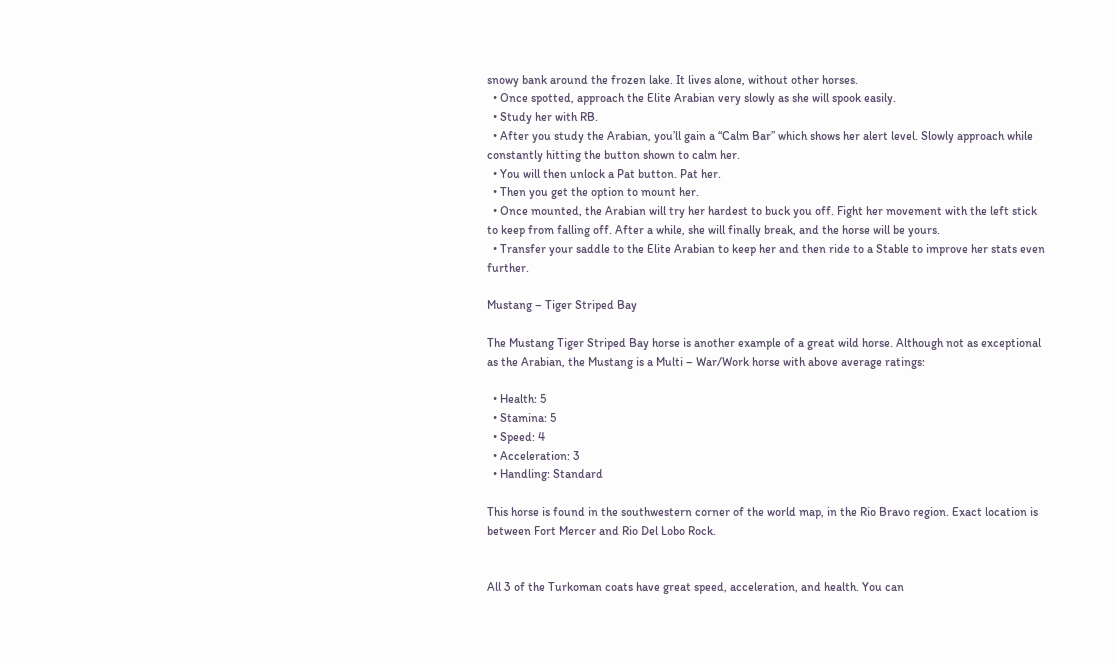snowy bank around the frozen lake. It lives alone, without other horses.
  • Once spotted, approach the Elite Arabian very slowly as she will spook easily.
  • Study her with RB.
  • After you study the Arabian, you’ll gain a “Calm Bar” which shows her alert level. Slowly approach while constantly hitting the button shown to calm her.
  • You will then unlock a Pat button. Pat her.
  • Then you get the option to mount her.
  • Once mounted, the Arabian will try her hardest to buck you off. Fight her movement with the left stick to keep from falling off. After a while, she will finally break, and the horse will be yours.
  • Transfer your saddle to the Elite Arabian to keep her and then ride to a Stable to improve her stats even further.

Mustang – Tiger Striped Bay

The Mustang Tiger Striped Bay horse is another example of a great wild horse. Although not as exceptional as the Arabian, the Mustang is a Multi – War/Work horse with above average ratings:

  • Health: 5
  • Stamina: 5
  • Speed: 4
  • Acceleration: 3
  • Handling: Standard

This horse is found in the southwestern corner of the world map, in the Rio Bravo region. Exact location is between Fort Mercer and Rio Del Lobo Rock.


All 3 of the Turkoman coats have great speed, acceleration, and health. You can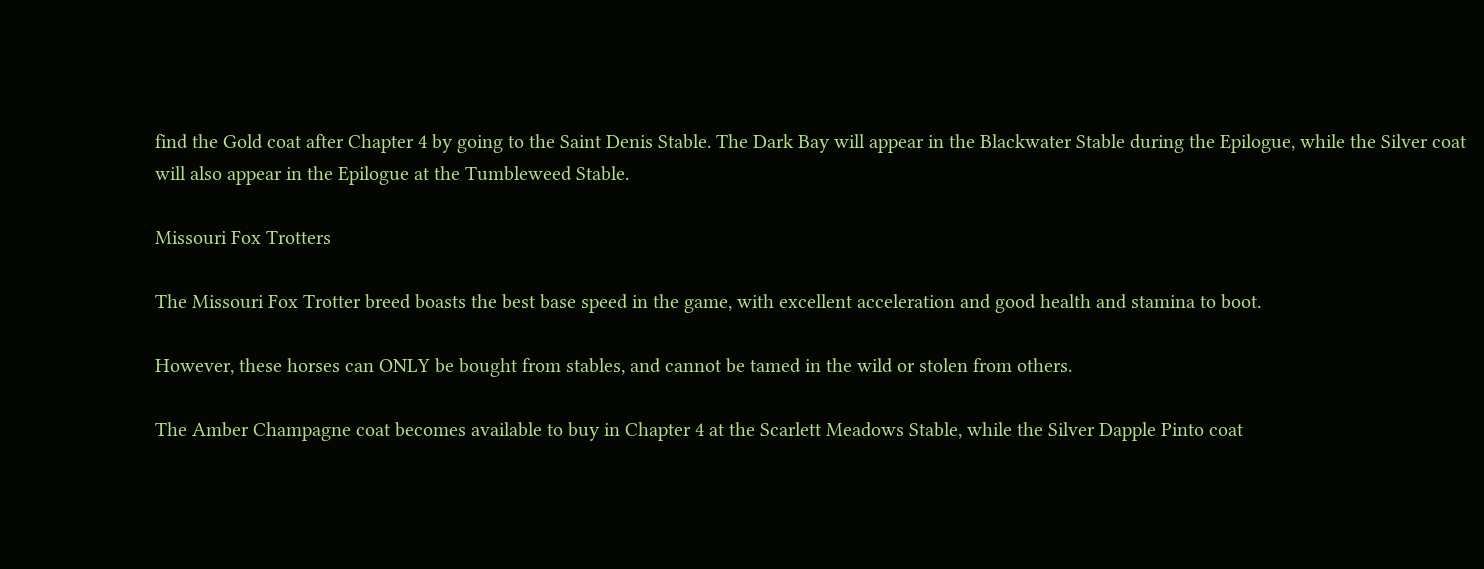find the Gold coat after Chapter 4 by going to the Saint Denis Stable. The Dark Bay will appear in the Blackwater Stable during the Epilogue, while the Silver coat will also appear in the Epilogue at the Tumbleweed Stable.

Missouri Fox Trotters

The Missouri Fox Trotter breed boasts the best base speed in the game, with excellent acceleration and good health and stamina to boot.

However, these horses can ONLY be bought from stables, and cannot be tamed in the wild or stolen from others.

The Amber Champagne coat becomes available to buy in Chapter 4 at the Scarlett Meadows Stable, while the Silver Dapple Pinto coat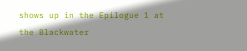shows up in the Epilogue 1 at the Blackwater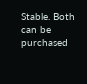Stable. Both can be purchased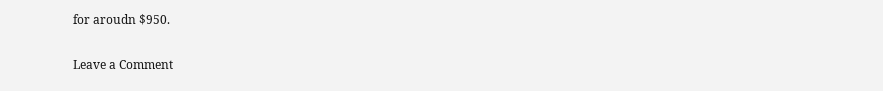for aroudn $950.

Leave a Comment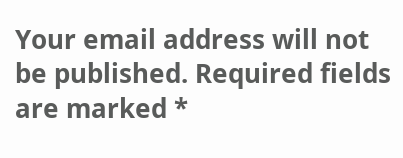Your email address will not be published. Required fields are marked *